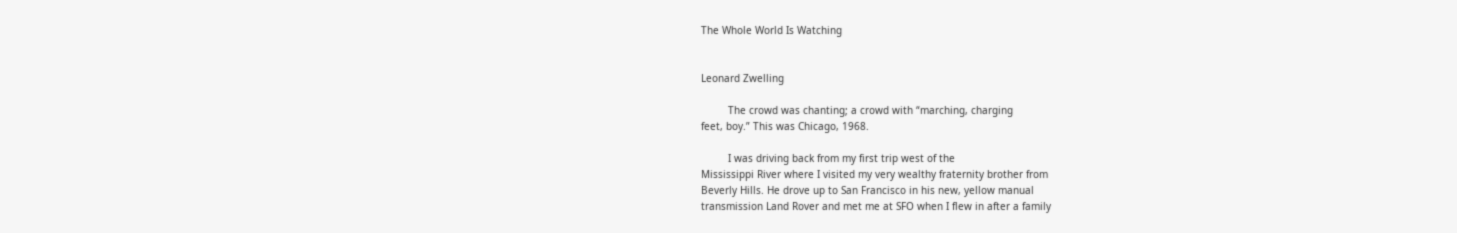The Whole World Is Watching


Leonard Zwelling

         The crowd was chanting; a crowd with “marching, charging
feet, boy.” This was Chicago, 1968.

         I was driving back from my first trip west of the
Mississippi River where I visited my very wealthy fraternity brother from
Beverly Hills. He drove up to San Francisco in his new, yellow manual
transmission Land Rover and met me at SFO when I flew in after a family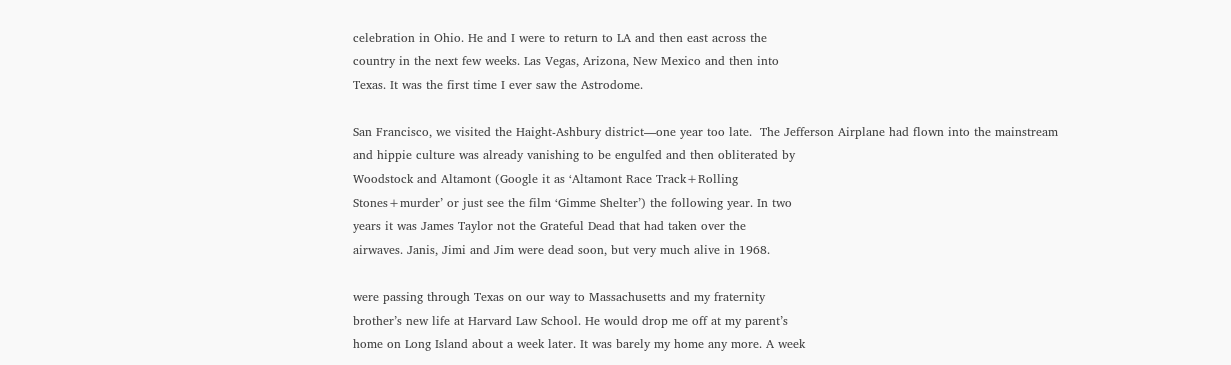celebration in Ohio. He and I were to return to LA and then east across the
country in the next few weeks. Las Vegas, Arizona, New Mexico and then into
Texas. It was the first time I ever saw the Astrodome.

San Francisco, we visited the Haight-Ashbury district—one year too late.  The Jefferson Airplane had flown into the mainstream
and hippie culture was already vanishing to be engulfed and then obliterated by
Woodstock and Altamont (Google it as ‘Altamont Race Track+Rolling
Stones+murder’ or just see the film ‘Gimme Shelter’) the following year. In two
years it was James Taylor not the Grateful Dead that had taken over the
airwaves. Janis, Jimi and Jim were dead soon, but very much alive in 1968.

were passing through Texas on our way to Massachusetts and my fraternity
brother’s new life at Harvard Law School. He would drop me off at my parent’s
home on Long Island about a week later. It was barely my home any more. A week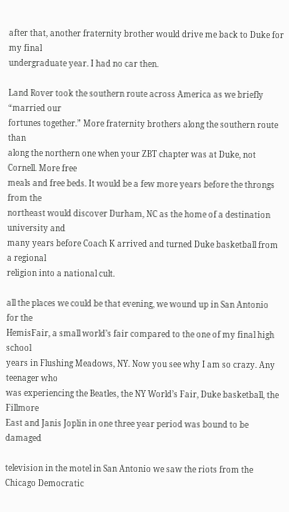after that, another fraternity brother would drive me back to Duke for my final
undergraduate year. I had no car then.

Land Rover took the southern route across America as we briefly “married our
fortunes together.” More fraternity brothers along the southern route than
along the northern one when your ZBT chapter was at Duke, not Cornell. More free
meals and free beds. It would be a few more years before the throngs from the
northeast would discover Durham, NC as the home of a destination university and
many years before Coach K arrived and turned Duke basketball from a regional
religion into a national cult.

all the places we could be that evening, we wound up in San Antonio for the
HemisFair, a small world’s fair compared to the one of my final high school
years in Flushing Meadows, NY. Now you see why I am so crazy. Any teenager who
was experiencing the Beatles, the NY World’s Fair, Duke basketball, the Fillmore
East and Janis Joplin in one three year period was bound to be damaged

television in the motel in San Antonio we saw the riots from the Chicago Democratic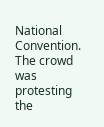National Convention. The crowd was protesting the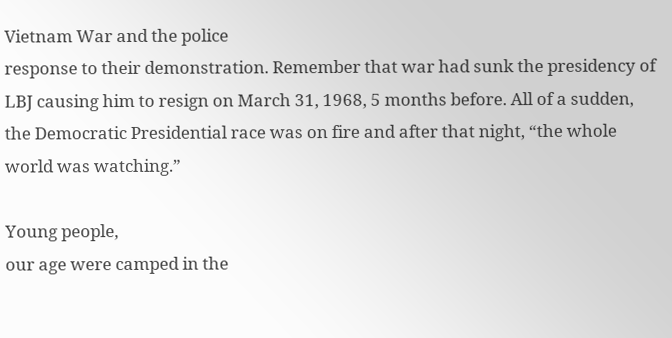Vietnam War and the police
response to their demonstration. Remember that war had sunk the presidency of
LBJ causing him to resign on March 31, 1968, 5 months before. All of a sudden,
the Democratic Presidential race was on fire and after that night, “the whole
world was watching.”

Young people,
our age were camped in the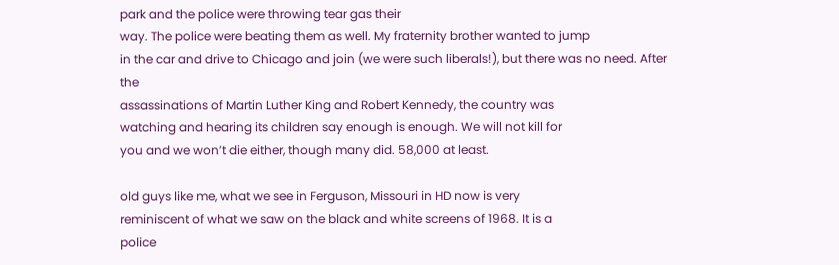park and the police were throwing tear gas their
way. The police were beating them as well. My fraternity brother wanted to jump
in the car and drive to Chicago and join (we were such liberals!), but there was no need. After the
assassinations of Martin Luther King and Robert Kennedy, the country was
watching and hearing its children say enough is enough. We will not kill for
you and we won’t die either, though many did. 58,000 at least.

old guys like me, what we see in Ferguson, Missouri in HD now is very
reminiscent of what we saw on the black and white screens of 1968. It is a
police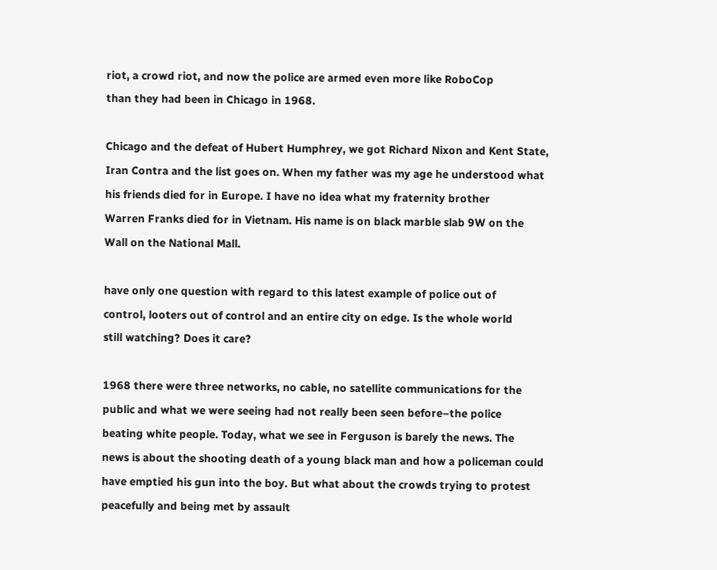riot, a crowd riot, and now the police are armed even more like RoboCop
than they had been in Chicago in 1968.

Chicago and the defeat of Hubert Humphrey, we got Richard Nixon and Kent State,
Iran Contra and the list goes on. When my father was my age he understood what
his friends died for in Europe. I have no idea what my fraternity brother
Warren Franks died for in Vietnam. His name is on black marble slab 9W on the
Wall on the National Mall.

have only one question with regard to this latest example of police out of
control, looters out of control and an entire city on edge. Is the whole world
still watching? Does it care?

1968 there were three networks, no cable, no satellite communications for the
public and what we were seeing had not really been seen before–the police
beating white people. Today, what we see in Ferguson is barely the news. The
news is about the shooting death of a young black man and how a policeman could
have emptied his gun into the boy. But what about the crowds trying to protest
peacefully and being met by assault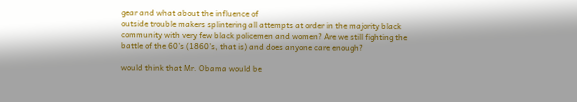gear and what about the influence of
outside trouble makers splintering all attempts at order in the majority black
community with very few black policemen and women? Are we still fighting the
battle of the 60’s (1860’s, that is) and does anyone care enough?

would think that Mr. Obama would be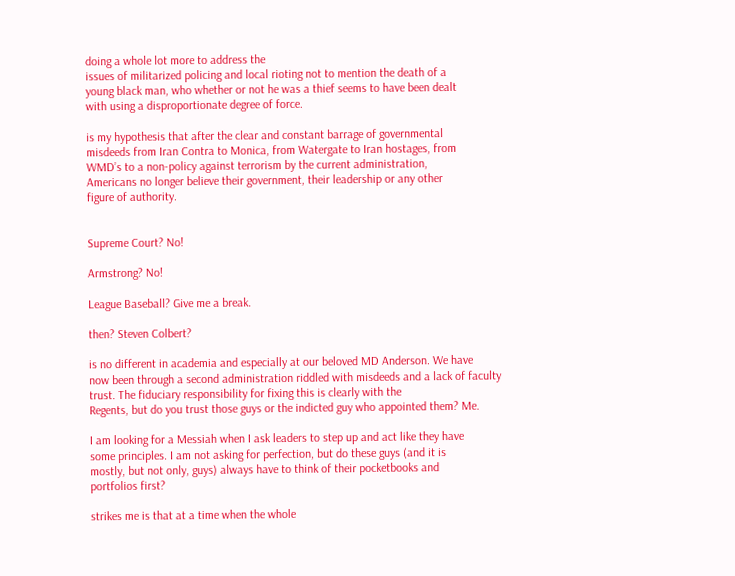doing a whole lot more to address the
issues of militarized policing and local rioting not to mention the death of a
young black man, who whether or not he was a thief seems to have been dealt
with using a disproportionate degree of force.

is my hypothesis that after the clear and constant barrage of governmental
misdeeds from Iran Contra to Monica, from Watergate to Iran hostages, from
WMD’s to a non-policy against terrorism by the current administration,
Americans no longer believe their government, their leadership or any other
figure of authority.


Supreme Court? No!

Armstrong? No!

League Baseball? Give me a break.

then? Steven Colbert?

is no different in academia and especially at our beloved MD Anderson. We have
now been through a second administration riddled with misdeeds and a lack of faculty
trust. The fiduciary responsibility for fixing this is clearly with the
Regents, but do you trust those guys or the indicted guy who appointed them? Me.

I am looking for a Messiah when I ask leaders to step up and act like they have
some principles. I am not asking for perfection, but do these guys (and it is
mostly, but not only, guys) always have to think of their pocketbooks and
portfolios first?

strikes me is that at a time when the whole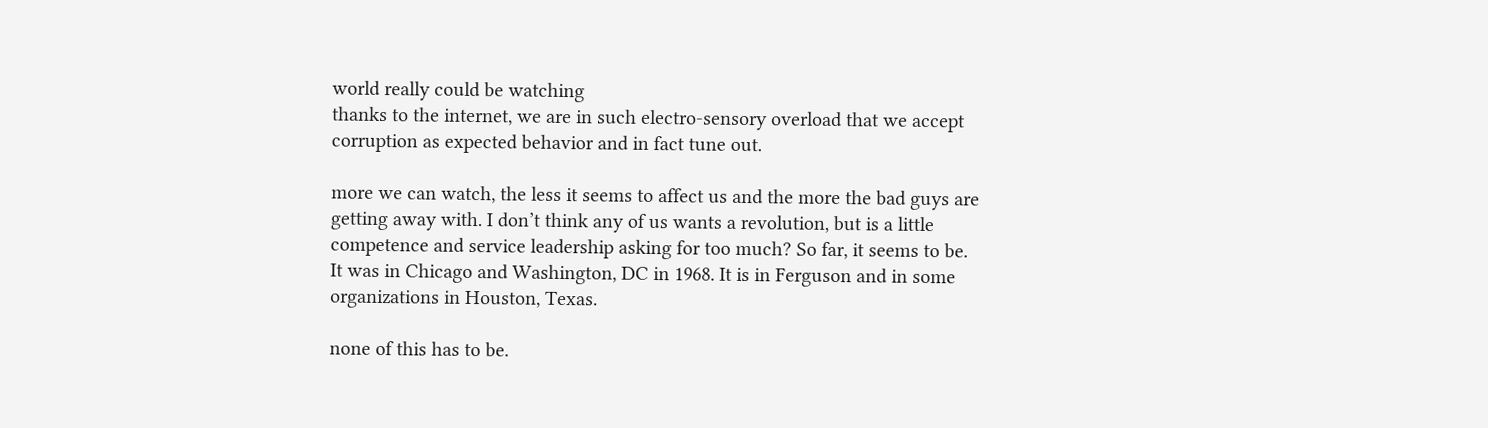world really could be watching
thanks to the internet, we are in such electro-sensory overload that we accept
corruption as expected behavior and in fact tune out.

more we can watch, the less it seems to affect us and the more the bad guys are
getting away with. I don’t think any of us wants a revolution, but is a little
competence and service leadership asking for too much? So far, it seems to be.
It was in Chicago and Washington, DC in 1968. It is in Ferguson and in some
organizations in Houston, Texas.

none of this has to be.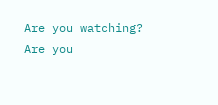Are you watching? Are you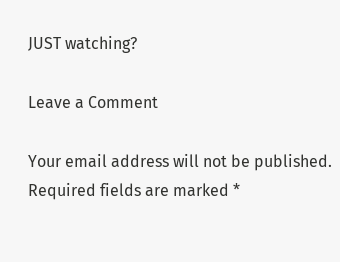JUST watching?

Leave a Comment

Your email address will not be published. Required fields are marked *